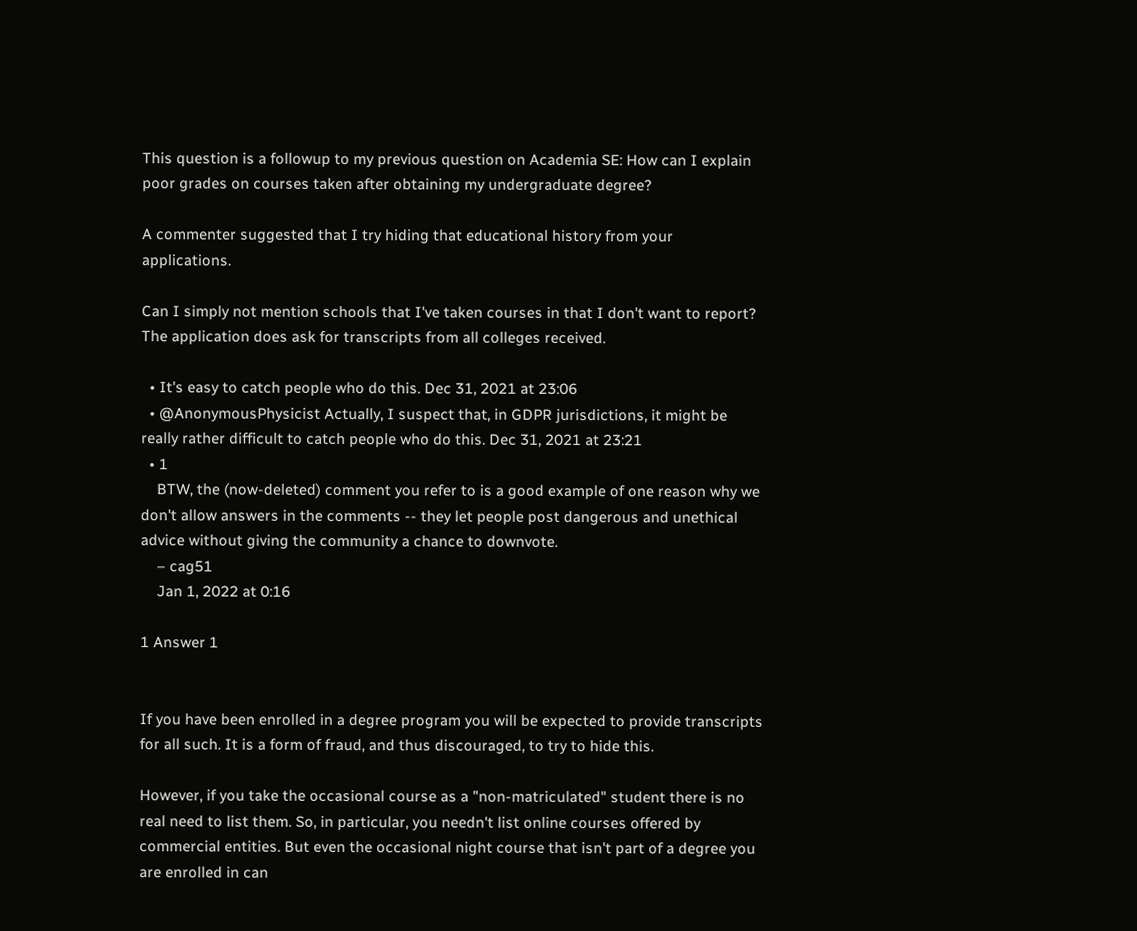This question is a followup to my previous question on Academia SE: How can I explain poor grades on courses taken after obtaining my undergraduate degree?

A commenter suggested that I try hiding that educational history from your applications.

Can I simply not mention schools that I've taken courses in that I don't want to report? The application does ask for transcripts from all colleges received.

  • It's easy to catch people who do this. Dec 31, 2021 at 23:06
  • @AnonymousPhysicist Actually, I suspect that, in GDPR jurisdictions, it might be really rather difficult to catch people who do this. Dec 31, 2021 at 23:21
  • 1
    BTW, the (now-deleted) comment you refer to is a good example of one reason why we don't allow answers in the comments -- they let people post dangerous and unethical advice without giving the community a chance to downvote.
    – cag51
    Jan 1, 2022 at 0:16

1 Answer 1


If you have been enrolled in a degree program you will be expected to provide transcripts for all such. It is a form of fraud, and thus discouraged, to try to hide this.

However, if you take the occasional course as a "non-matriculated" student there is no real need to list them. So, in particular, you needn't list online courses offered by commercial entities. But even the occasional night course that isn't part of a degree you are enrolled in can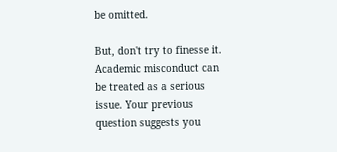be omitted.

But, don't try to finesse it. Academic misconduct can be treated as a serious issue. Your previous question suggests you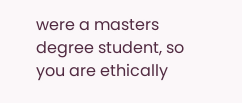were a masters degree student, so you are ethically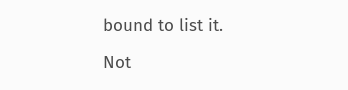bound to list it.

Not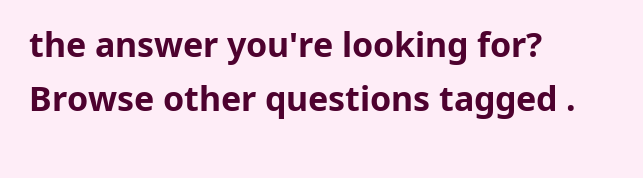the answer you're looking for? Browse other questions tagged .